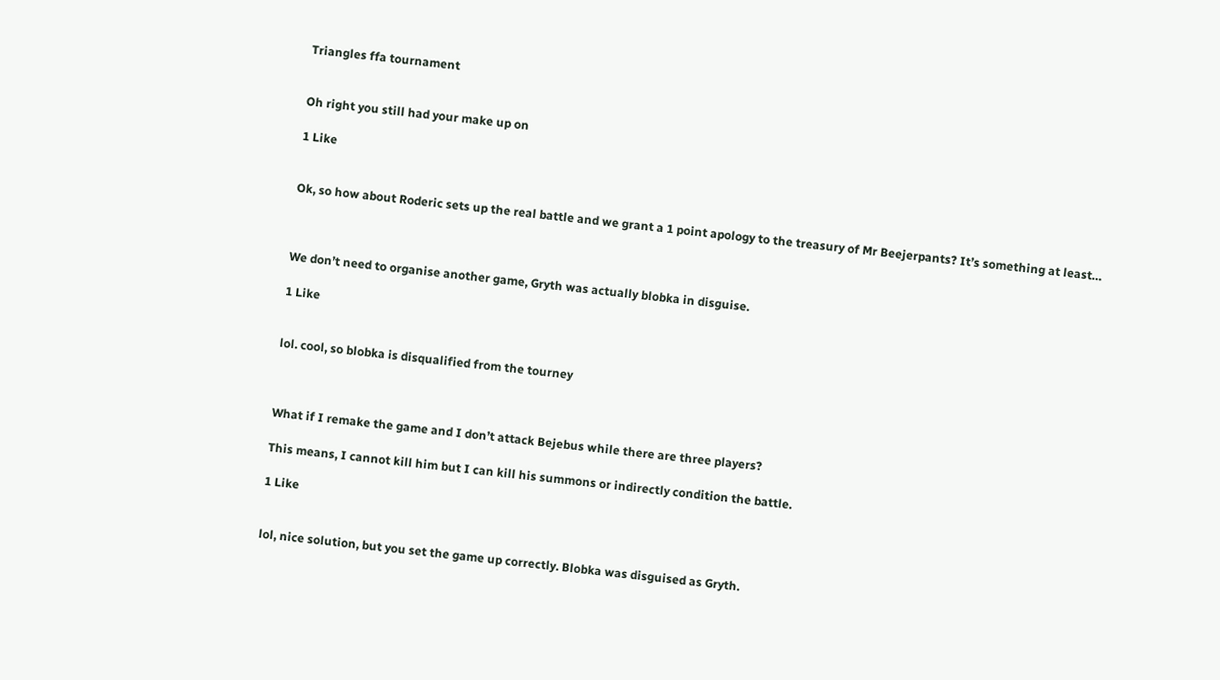Triangles ffa tournament


Oh right you still had your make up on

1 Like


Ok, so how about Roderic sets up the real battle and we grant a 1 point apology to the treasury of Mr Beejerpants? It’s something at least…



We don’t need to organise another game, Gryth was actually blobka in disguise.

1 Like


lol. cool, so blobka is disqualified from the tourney



What if I remake the game and I don’t attack Bejebus while there are three players?

This means, I cannot kill him but I can kill his summons or indirectly condition the battle.

1 Like


lol, nice solution, but you set the game up correctly. Blobka was disguised as Gryth.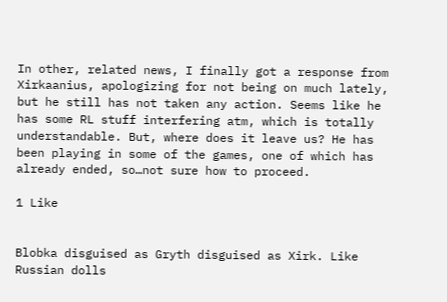In other, related news, I finally got a response from Xirkaanius, apologizing for not being on much lately, but he still has not taken any action. Seems like he has some RL stuff interfering atm, which is totally understandable. But, where does it leave us? He has been playing in some of the games, one of which has already ended, so…not sure how to proceed.

1 Like


Blobka disguised as Gryth disguised as Xirk. Like Russian dolls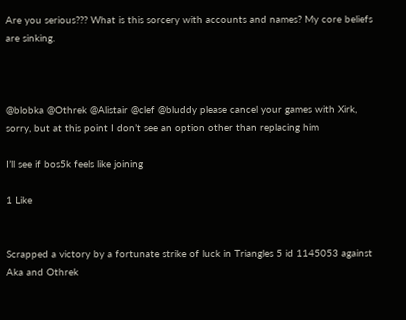Are you serious??? What is this sorcery with accounts and names? My core beliefs are sinking.



@blobka @Othrek @Alistair @clef @bluddy please cancel your games with Xirk, sorry, but at this point I don’t see an option other than replacing him

I’ll see if bos5k feels like joining

1 Like


Scrapped a victory by a fortunate strike of luck in Triangles 5 id 1145053 against Aka and Othrek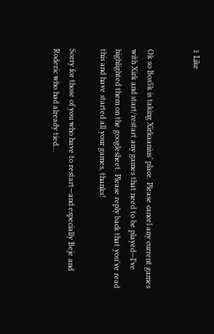1 Like


Ok so Bos5k is taking Xirkaanius’ place. Please cancel any current games with Xirk and start/restart any games that need to be played—I’ve highlighted them on the googlesheet. Please reply back that you’ve read this and have started all your games, thanks!

Sorry for those of you who have to restart—and especially Beje and Roderic who had already tied…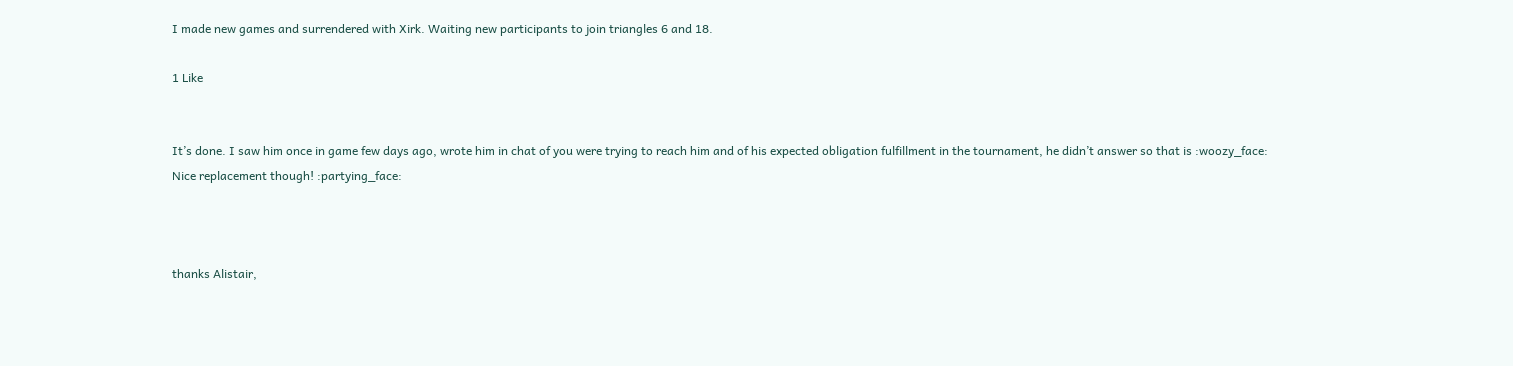I made new games and surrendered with Xirk. Waiting new participants to join triangles 6 and 18.

1 Like


It’s done. I saw him once in game few days ago, wrote him in chat of you were trying to reach him and of his expected obligation fulfillment in the tournament, he didn’t answer so that is :woozy_face:
Nice replacement though! :partying_face:



thanks Alistair,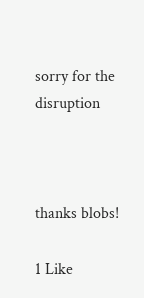sorry for the disruption



thanks blobs!

1 Like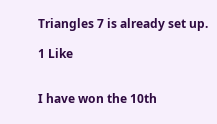Triangles 7 is already set up.

1 Like


I have won the 10th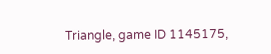Triangle, game ID 1145175,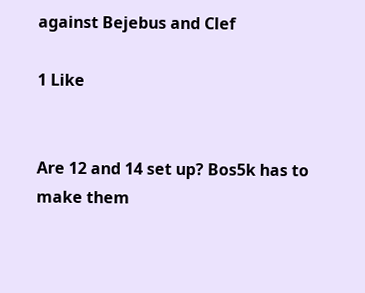against Bejebus and Clef

1 Like


Are 12 and 14 set up? Bos5k has to make them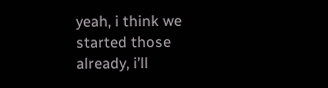yeah, i think we started those already, i’ll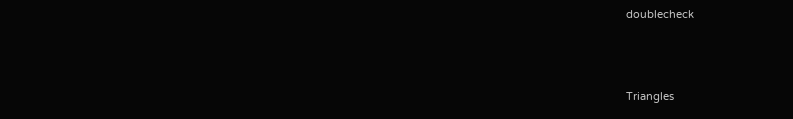doublecheck



Triangles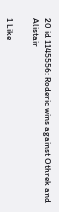20 id 1145556: Roderic wins against Othrek and Alistair

1 Like